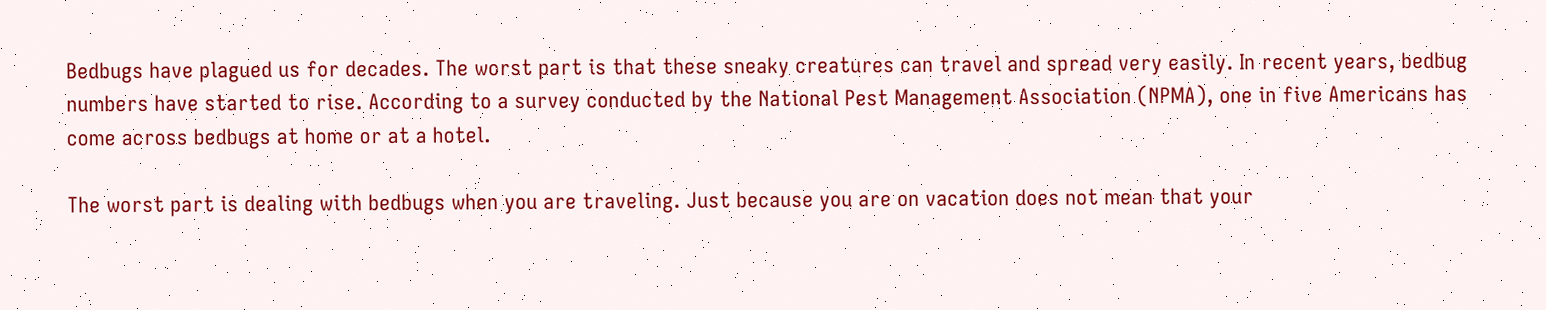Bedbugs have plagued us for decades. The worst part is that these sneaky creatures can travel and spread very easily. In recent years, bedbug numbers have started to rise. According to a survey conducted by the National Pest Management Association (NPMA), one in five Americans has come across bedbugs at home or at a hotel.

The worst part is dealing with bedbugs when you are traveling. Just because you are on vacation does not mean that your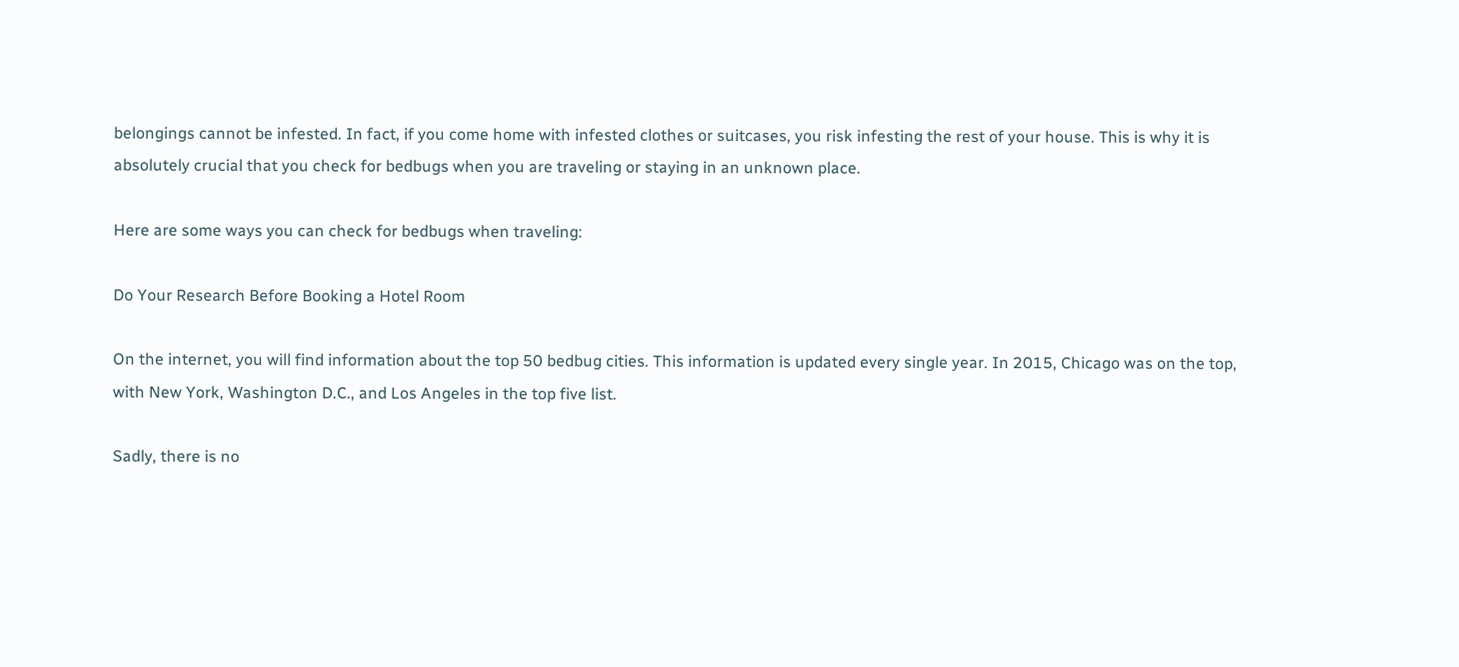belongings cannot be infested. In fact, if you come home with infested clothes or suitcases, you risk infesting the rest of your house. This is why it is absolutely crucial that you check for bedbugs when you are traveling or staying in an unknown place.

Here are some ways you can check for bedbugs when traveling:

Do Your Research Before Booking a Hotel Room

On the internet, you will find information about the top 50 bedbug cities. This information is updated every single year. In 2015, Chicago was on the top, with New York, Washington D.C., and Los Angeles in the top five list.

Sadly, there is no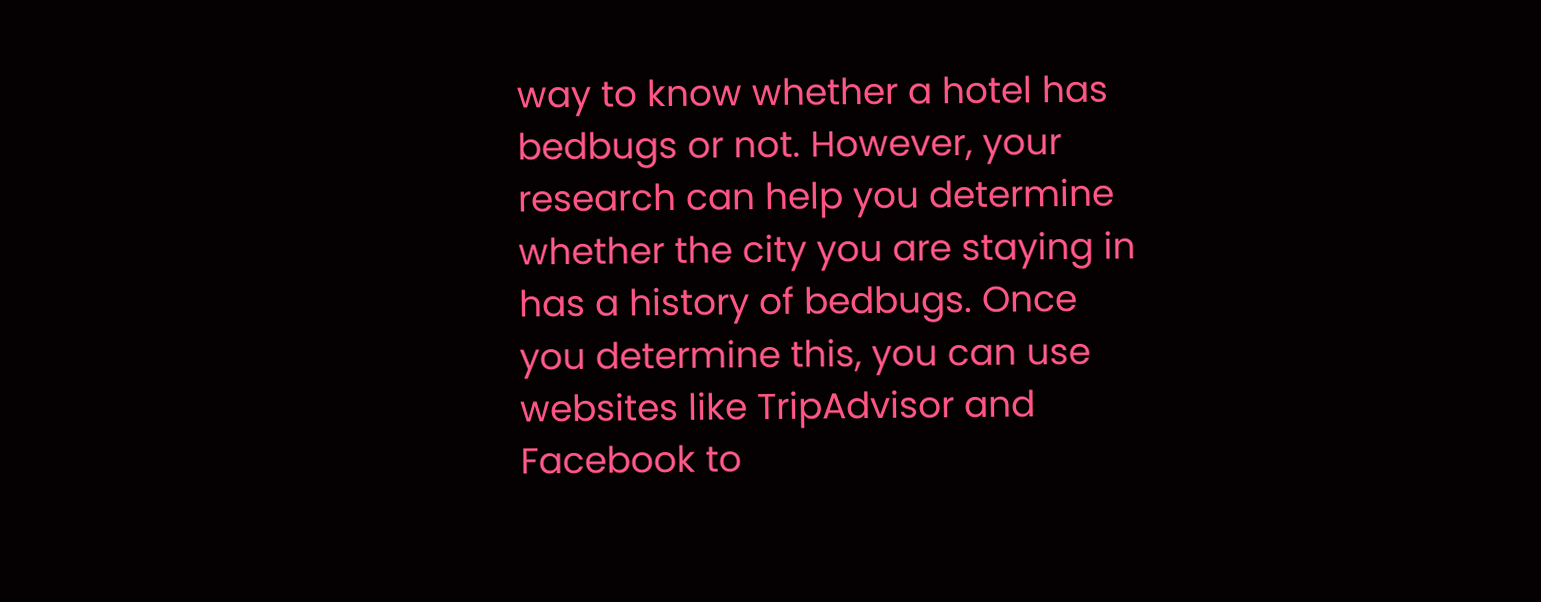way to know whether a hotel has bedbugs or not. However, your research can help you determine whether the city you are staying in has a history of bedbugs. Once you determine this, you can use websites like TripAdvisor and Facebook to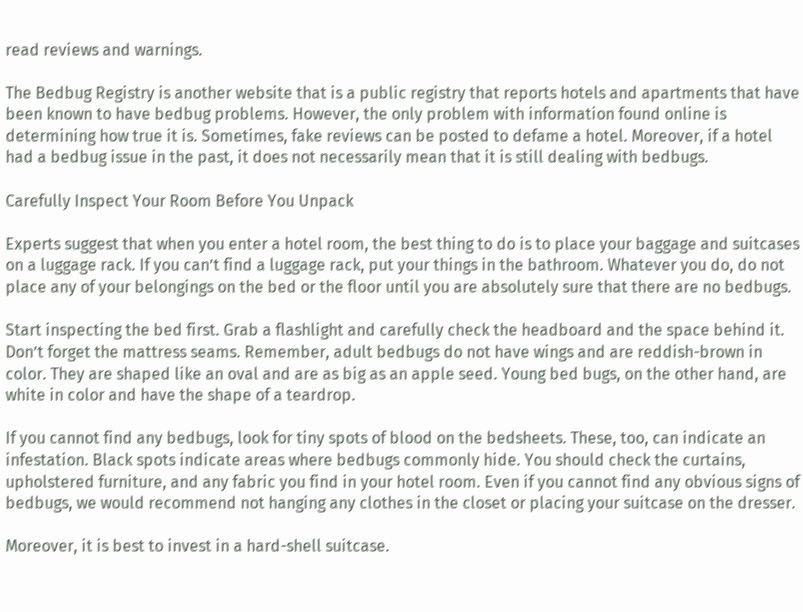read reviews and warnings.

The Bedbug Registry is another website that is a public registry that reports hotels and apartments that have been known to have bedbug problems. However, the only problem with information found online is determining how true it is. Sometimes, fake reviews can be posted to defame a hotel. Moreover, if a hotel had a bedbug issue in the past, it does not necessarily mean that it is still dealing with bedbugs.

Carefully Inspect Your Room Before You Unpack

Experts suggest that when you enter a hotel room, the best thing to do is to place your baggage and suitcases on a luggage rack. If you can’t find a luggage rack, put your things in the bathroom. Whatever you do, do not place any of your belongings on the bed or the floor until you are absolutely sure that there are no bedbugs.

Start inspecting the bed first. Grab a flashlight and carefully check the headboard and the space behind it. Don’t forget the mattress seams. Remember, adult bedbugs do not have wings and are reddish-brown in color. They are shaped like an oval and are as big as an apple seed. Young bed bugs, on the other hand, are white in color and have the shape of a teardrop.

If you cannot find any bedbugs, look for tiny spots of blood on the bedsheets. These, too, can indicate an infestation. Black spots indicate areas where bedbugs commonly hide. You should check the curtains, upholstered furniture, and any fabric you find in your hotel room. Even if you cannot find any obvious signs of bedbugs, we would recommend not hanging any clothes in the closet or placing your suitcase on the dresser.

Moreover, it is best to invest in a hard-shell suitcase.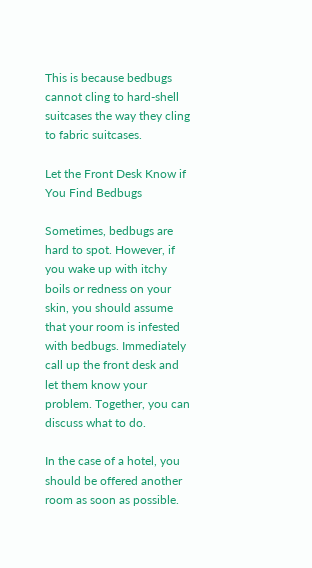This is because bedbugs cannot cling to hard-shell suitcases the way they cling to fabric suitcases.

Let the Front Desk Know if You Find Bedbugs

Sometimes, bedbugs are hard to spot. However, if you wake up with itchy boils or redness on your skin, you should assume that your room is infested with bedbugs. Immediately call up the front desk and let them know your problem. Together, you can discuss what to do.

In the case of a hotel, you should be offered another room as soon as possible.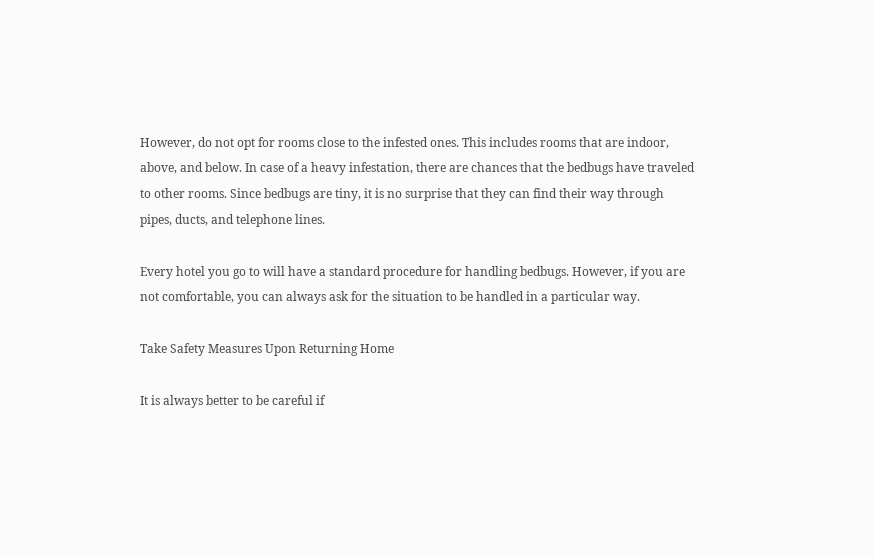However, do not opt for rooms close to the infested ones. This includes rooms that are indoor, above, and below. In case of a heavy infestation, there are chances that the bedbugs have traveled to other rooms. Since bedbugs are tiny, it is no surprise that they can find their way through pipes, ducts, and telephone lines.

Every hotel you go to will have a standard procedure for handling bedbugs. However, if you are not comfortable, you can always ask for the situation to be handled in a particular way.

Take Safety Measures Upon Returning Home

It is always better to be careful if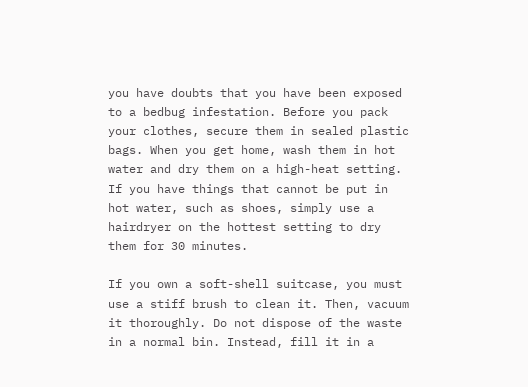you have doubts that you have been exposed to a bedbug infestation. Before you pack your clothes, secure them in sealed plastic bags. When you get home, wash them in hot water and dry them on a high-heat setting. If you have things that cannot be put in hot water, such as shoes, simply use a hairdryer on the hottest setting to dry them for 30 minutes.

If you own a soft-shell suitcase, you must use a stiff brush to clean it. Then, vacuum it thoroughly. Do not dispose of the waste in a normal bin. Instead, fill it in a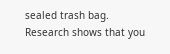sealed trash bag. Research shows that you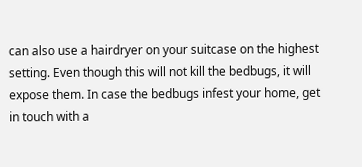can also use a hairdryer on your suitcase on the highest setting. Even though this will not kill the bedbugs, it will expose them. In case the bedbugs infest your home, get in touch with a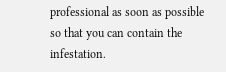professional as soon as possible so that you can contain the infestation.